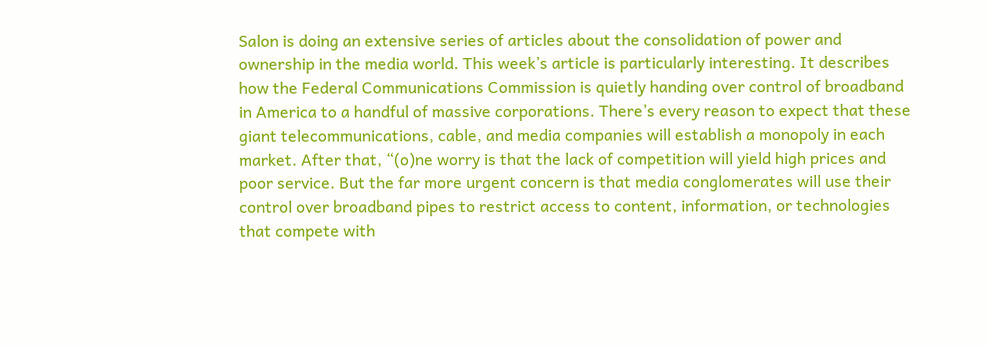Salon is doing an extensive series of articles about the consolidation of power and ownership in the media world. This week’s article is particularly interesting. It describes how the Federal Communications Commission is quietly handing over control of broadband in America to a handful of massive corporations. There’s every reason to expect that these giant telecommunications, cable, and media companies will establish a monopoly in each market. After that, “(o)ne worry is that the lack of competition will yield high prices and poor service. But the far more urgent concern is that media conglomerates will use their control over broadband pipes to restrict access to content, information, or technologies that compete with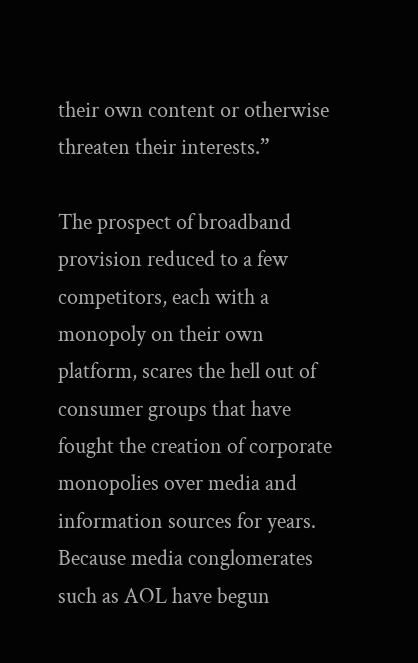their own content or otherwise threaten their interests.”

The prospect of broadband provision reduced to a few competitors, each with a monopoly on their own platform, scares the hell out of consumer groups that have fought the creation of corporate monopolies over media and information sources for years. Because media conglomerates such as AOL have begun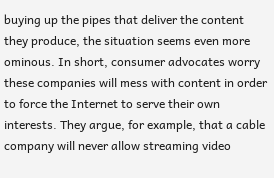buying up the pipes that deliver the content they produce, the situation seems even more ominous. In short, consumer advocates worry these companies will mess with content in order to force the Internet to serve their own interests. They argue, for example, that a cable company will never allow streaming video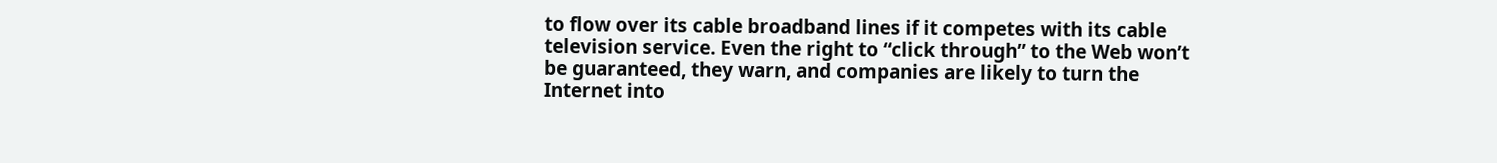to flow over its cable broadband lines if it competes with its cable television service. Even the right to “click through” to the Web won’t be guaranteed, they warn, and companies are likely to turn the Internet into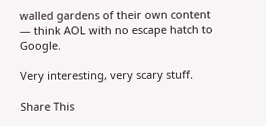walled gardens of their own content — think AOL with no escape hatch to Google.

Very interesting, very scary stuff.

Share This